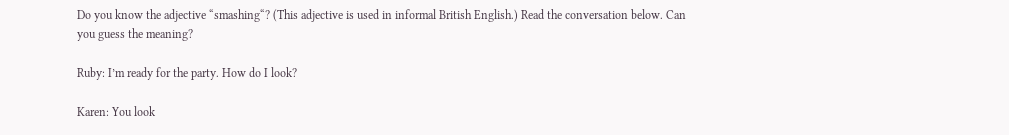Do you know the adjective “smashing“? (This adjective is used in informal British English.) Read the conversation below. Can you guess the meaning?

Ruby: I’m ready for the party. How do I look?

Karen: You look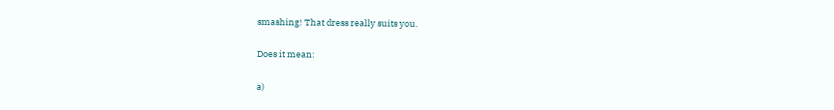smashing! That dress really suits you.

Does it mean:

a)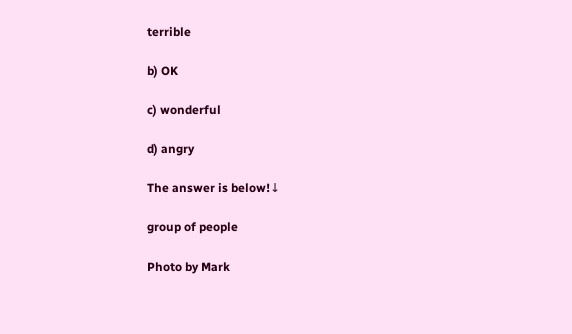terrible

b) OK

c) wonderful

d) angry

The answer is below!↓

group of people

Photo by Mark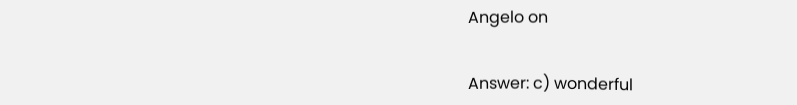Angelo on


Answer: c) wonderful